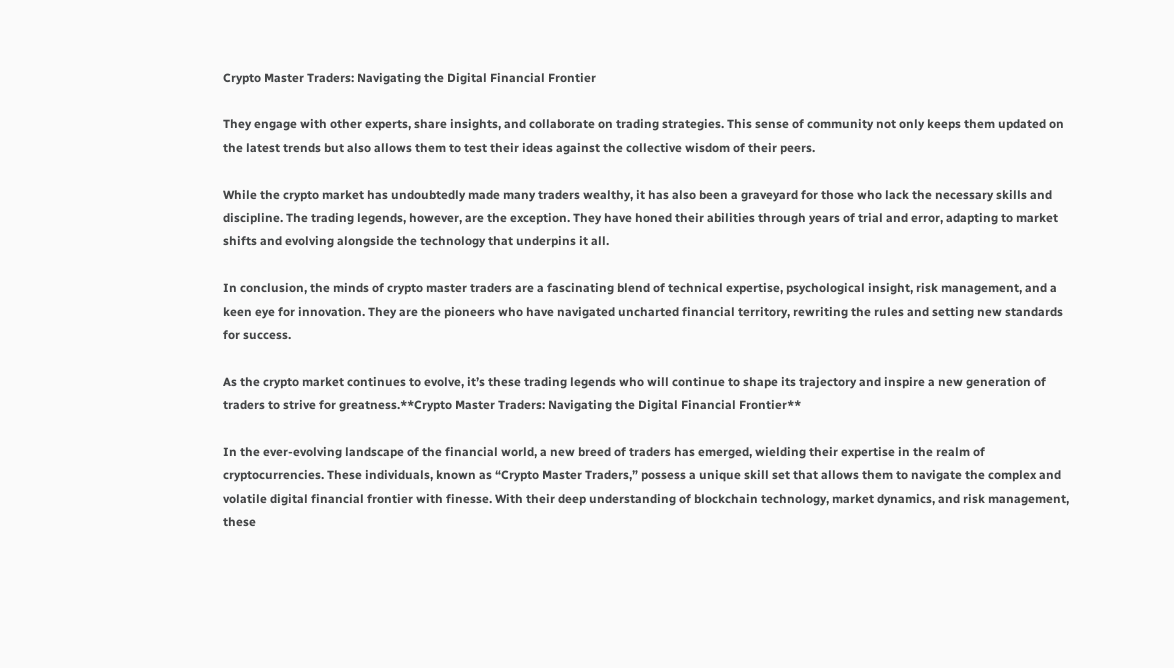Crypto Master Traders: Navigating the Digital Financial Frontier

They engage with other experts, share insights, and collaborate on trading strategies. This sense of community not only keeps them updated on the latest trends but also allows them to test their ideas against the collective wisdom of their peers.

While the crypto market has undoubtedly made many traders wealthy, it has also been a graveyard for those who lack the necessary skills and discipline. The trading legends, however, are the exception. They have honed their abilities through years of trial and error, adapting to market shifts and evolving alongside the technology that underpins it all.

In conclusion, the minds of crypto master traders are a fascinating blend of technical expertise, psychological insight, risk management, and a keen eye for innovation. They are the pioneers who have navigated uncharted financial territory, rewriting the rules and setting new standards for success.

As the crypto market continues to evolve, it’s these trading legends who will continue to shape its trajectory and inspire a new generation of traders to strive for greatness.**Crypto Master Traders: Navigating the Digital Financial Frontier**

In the ever-evolving landscape of the financial world, a new breed of traders has emerged, wielding their expertise in the realm of cryptocurrencies. These individuals, known as “Crypto Master Traders,” possess a unique skill set that allows them to navigate the complex and volatile digital financial frontier with finesse. With their deep understanding of blockchain technology, market dynamics, and risk management, these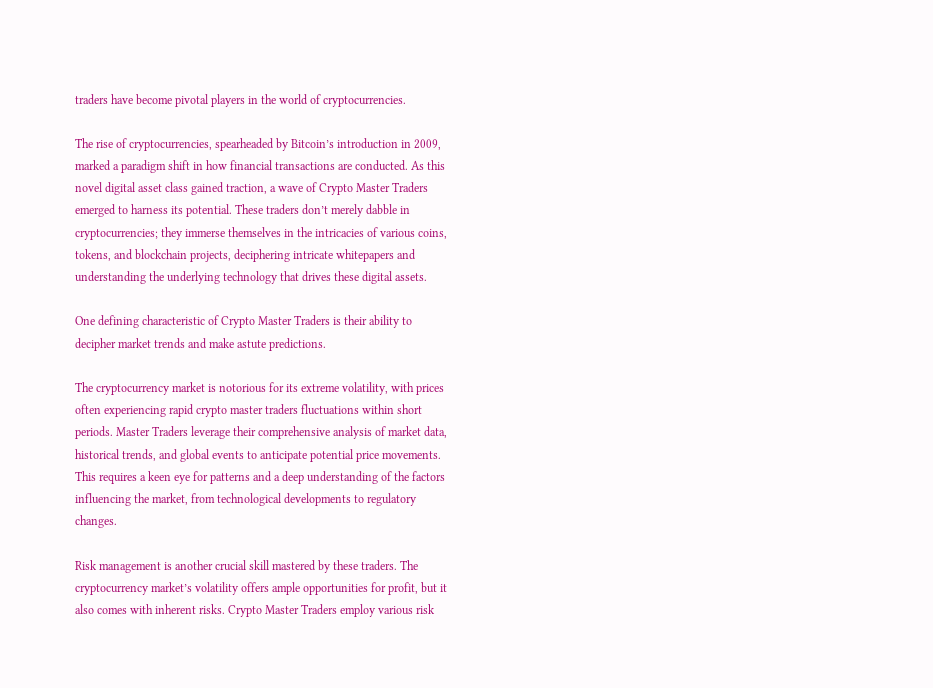traders have become pivotal players in the world of cryptocurrencies.

The rise of cryptocurrencies, spearheaded by Bitcoin’s introduction in 2009, marked a paradigm shift in how financial transactions are conducted. As this novel digital asset class gained traction, a wave of Crypto Master Traders emerged to harness its potential. These traders don’t merely dabble in cryptocurrencies; they immerse themselves in the intricacies of various coins, tokens, and blockchain projects, deciphering intricate whitepapers and understanding the underlying technology that drives these digital assets.

One defining characteristic of Crypto Master Traders is their ability to decipher market trends and make astute predictions.

The cryptocurrency market is notorious for its extreme volatility, with prices often experiencing rapid crypto master traders fluctuations within short periods. Master Traders leverage their comprehensive analysis of market data, historical trends, and global events to anticipate potential price movements. This requires a keen eye for patterns and a deep understanding of the factors influencing the market, from technological developments to regulatory changes.

Risk management is another crucial skill mastered by these traders. The cryptocurrency market’s volatility offers ample opportunities for profit, but it also comes with inherent risks. Crypto Master Traders employ various risk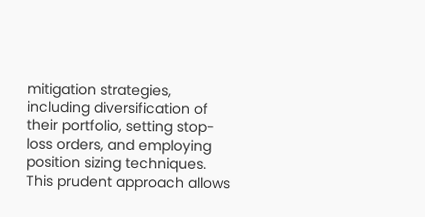mitigation strategies, including diversification of their portfolio, setting stop-loss orders, and employing position sizing techniques. This prudent approach allows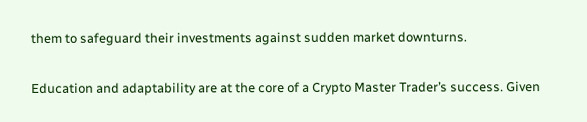them to safeguard their investments against sudden market downturns.

Education and adaptability are at the core of a Crypto Master Trader’s success. Given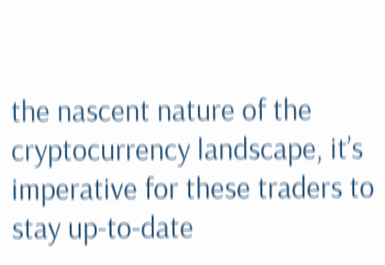the nascent nature of the cryptocurrency landscape, it’s imperative for these traders to stay up-to-date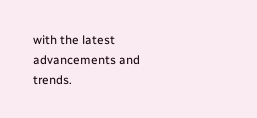with the latest advancements and trends.